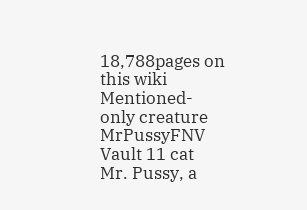18,788pages on
this wiki
Mentioned-only creature
MrPussyFNV Vault 11 cat
Mr. Pussy, a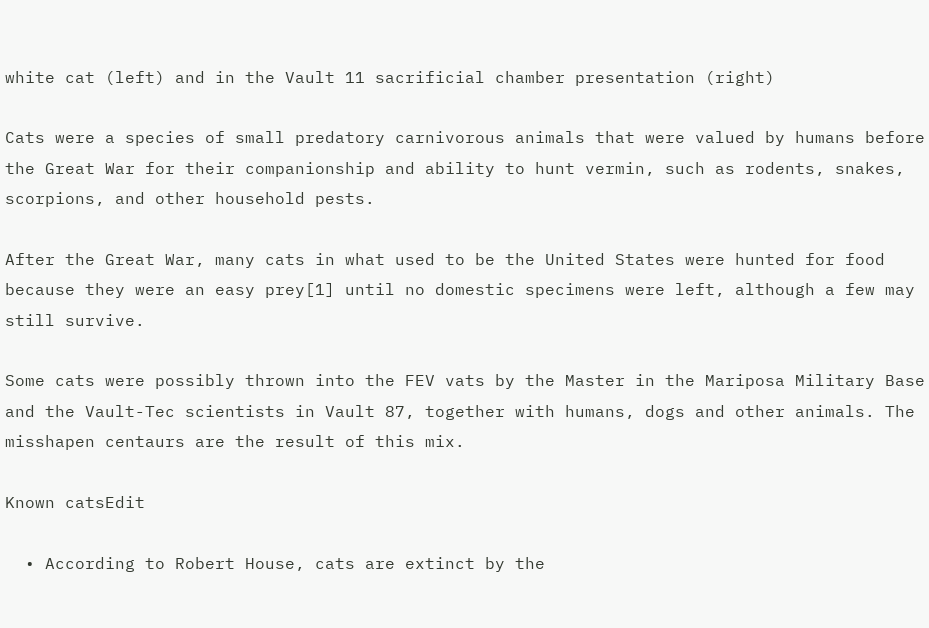white cat (left) and in the Vault 11 sacrificial chamber presentation (right)

Cats were a species of small predatory carnivorous animals that were valued by humans before the Great War for their companionship and ability to hunt vermin, such as rodents, snakes, scorpions, and other household pests.

After the Great War, many cats in what used to be the United States were hunted for food because they were an easy prey[1] until no domestic specimens were left, although a few may still survive.

Some cats were possibly thrown into the FEV vats by the Master in the Mariposa Military Base and the Vault-Tec scientists in Vault 87, together with humans, dogs and other animals. The misshapen centaurs are the result of this mix.

Known catsEdit

  • According to Robert House, cats are extinct by the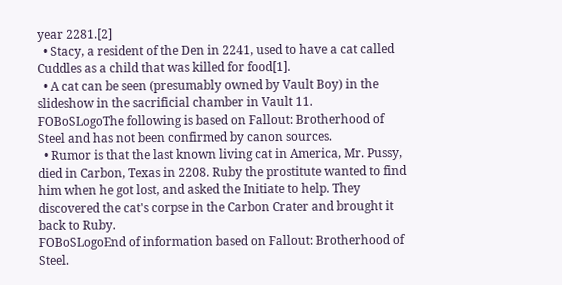year 2281.[2]
  • Stacy, a resident of the Den in 2241, used to have a cat called Cuddles as a child that was killed for food[1].
  • A cat can be seen (presumably owned by Vault Boy) in the slideshow in the sacrificial chamber in Vault 11.
FOBoSLogoThe following is based on Fallout: Brotherhood of Steel and has not been confirmed by canon sources.
  • Rumor is that the last known living cat in America, Mr. Pussy, died in Carbon, Texas in 2208. Ruby the prostitute wanted to find him when he got lost, and asked the Initiate to help. They discovered the cat's corpse in the Carbon Crater and brought it back to Ruby.
FOBoSLogoEnd of information based on Fallout: Brotherhood of Steel.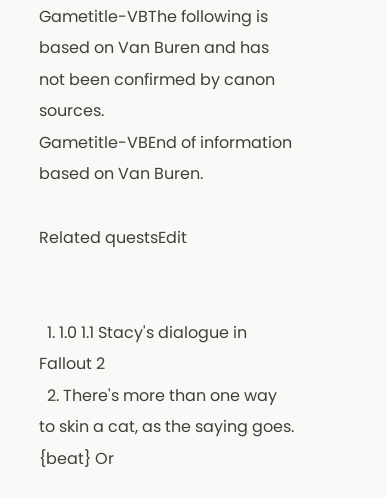Gametitle-VBThe following is based on Van Buren and has not been confirmed by canon sources.
Gametitle-VBEnd of information based on Van Buren.

Related questsEdit


  1. 1.0 1.1 Stacy's dialogue in Fallout 2
  2. There's more than one way to skin a cat, as the saying goes. {beat} Or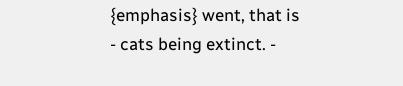{emphasis} went, that is - cats being extinct. -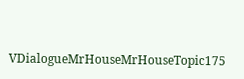VDialogueMrHouseMrHouseTopic175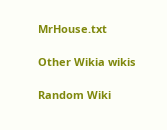MrHouse.txt

Other Wikia wikis

Random Wiki